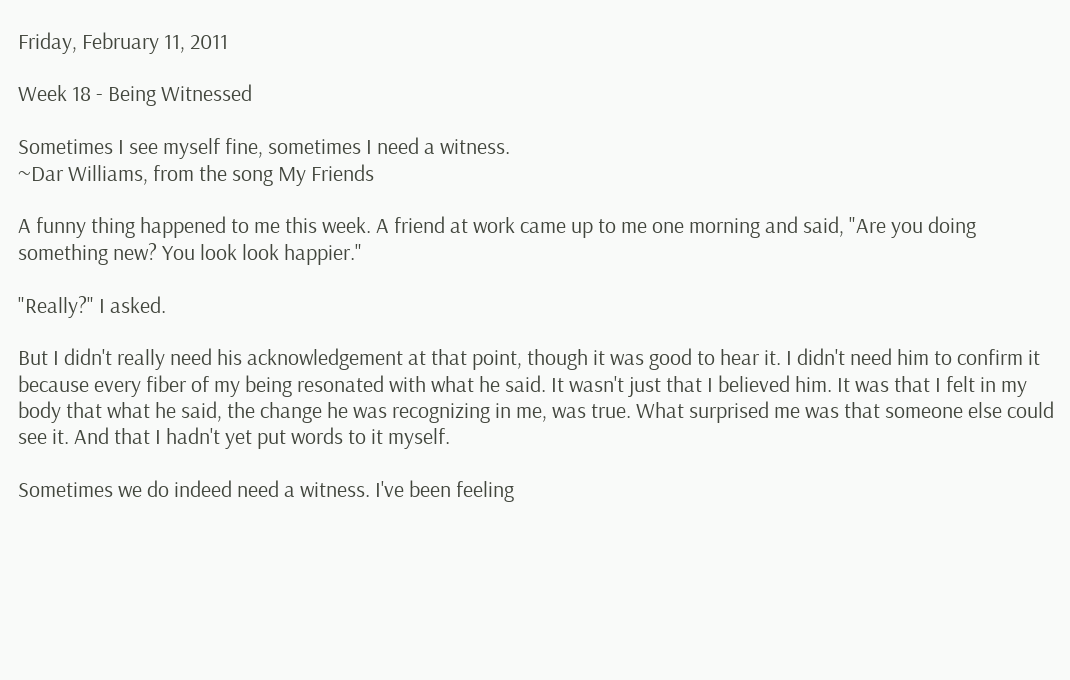Friday, February 11, 2011

Week 18 - Being Witnessed

Sometimes I see myself fine, sometimes I need a witness.
~Dar Williams, from the song My Friends

A funny thing happened to me this week. A friend at work came up to me one morning and said, "Are you doing something new? You look look happier."

"Really?" I asked.

But I didn't really need his acknowledgement at that point, though it was good to hear it. I didn't need him to confirm it because every fiber of my being resonated with what he said. It wasn't just that I believed him. It was that I felt in my body that what he said, the change he was recognizing in me, was true. What surprised me was that someone else could see it. And that I hadn't yet put words to it myself.

Sometimes we do indeed need a witness. I've been feeling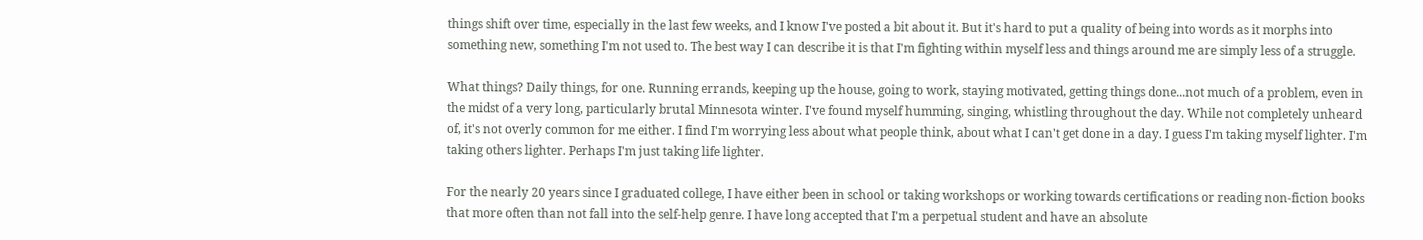things shift over time, especially in the last few weeks, and I know I've posted a bit about it. But it's hard to put a quality of being into words as it morphs into something new, something I'm not used to. The best way I can describe it is that I'm fighting within myself less and things around me are simply less of a struggle.

What things? Daily things, for one. Running errands, keeping up the house, going to work, staying motivated, getting things done...not much of a problem, even in the midst of a very long, particularly brutal Minnesota winter. I've found myself humming, singing, whistling throughout the day. While not completely unheard of, it's not overly common for me either. I find I'm worrying less about what people think, about what I can't get done in a day. I guess I'm taking myself lighter. I'm taking others lighter. Perhaps I'm just taking life lighter.

For the nearly 20 years since I graduated college, I have either been in school or taking workshops or working towards certifications or reading non-fiction books that more often than not fall into the self-help genre. I have long accepted that I'm a perpetual student and have an absolute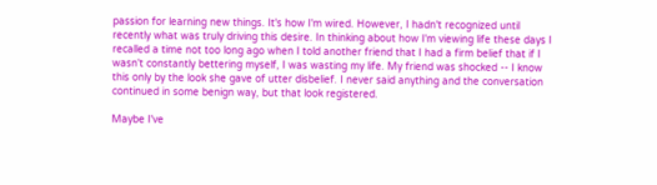passion for learning new things. It's how I'm wired. However, I hadn't recognized until recently what was truly driving this desire. In thinking about how I'm viewing life these days I recalled a time not too long ago when I told another friend that I had a firm belief that if I wasn't constantly bettering myself, I was wasting my life. My friend was shocked -- I know this only by the look she gave of utter disbelief. I never said anything and the conversation continued in some benign way, but that look registered.

Maybe I've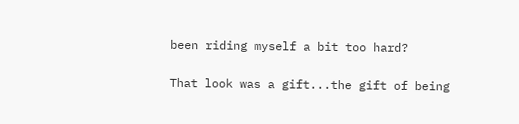been riding myself a bit too hard?

That look was a gift...the gift of being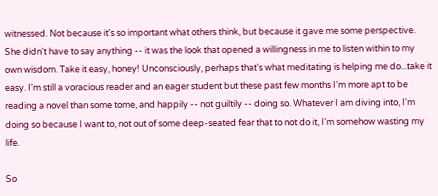witnessed. Not because it's so important what others think, but because it gave me some perspective. She didn't have to say anything -- it was the look that opened a willingness in me to listen within to my own wisdom. Take it easy, honey! Unconsciously, perhaps that's what meditating is helping me do...take it easy. I'm still a voracious reader and an eager student but these past few months I'm more apt to be reading a novel than some tome, and happily -- not guiltily -- doing so. Whatever I am diving into, I'm doing so because I want to, not out of some deep-seated fear that to not do it, I'm somehow wasting my life.

So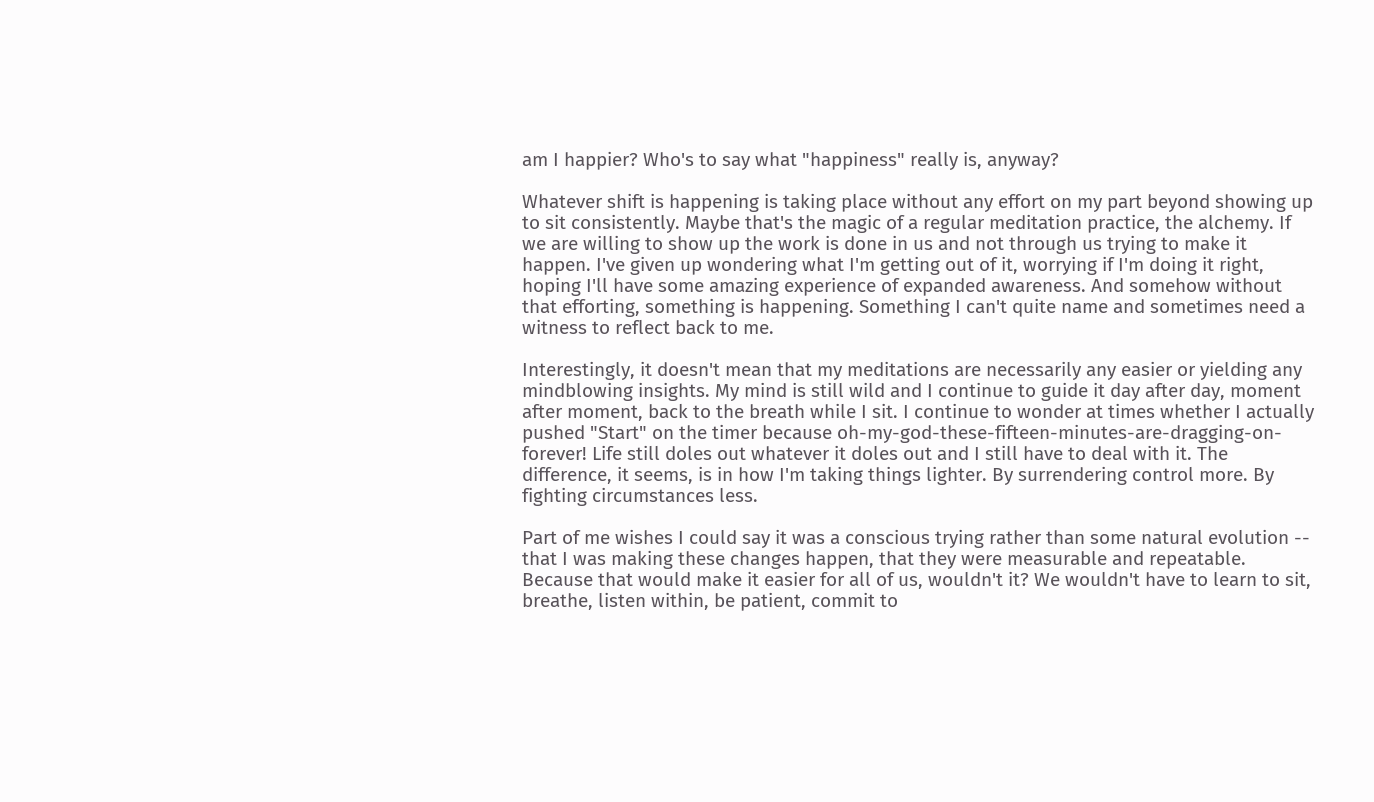am I happier? Who's to say what "happiness" really is, anyway?

Whatever shift is happening is taking place without any effort on my part beyond showing up to sit consistently. Maybe that's the magic of a regular meditation practice, the alchemy. If we are willing to show up the work is done in us and not through us trying to make it happen. I've given up wondering what I'm getting out of it, worrying if I'm doing it right, hoping I'll have some amazing experience of expanded awareness. And somehow without that efforting, something is happening. Something I can't quite name and sometimes need a witness to reflect back to me.

Interestingly, it doesn't mean that my meditations are necessarily any easier or yielding any mindblowing insights. My mind is still wild and I continue to guide it day after day, moment after moment, back to the breath while I sit. I continue to wonder at times whether I actually pushed "Start" on the timer because oh-my-god-these-fifteen-minutes-are-dragging-on-forever! Life still doles out whatever it doles out and I still have to deal with it. The difference, it seems, is in how I'm taking things lighter. By surrendering control more. By fighting circumstances less.

Part of me wishes I could say it was a conscious trying rather than some natural evolution -- that I was making these changes happen, that they were measurable and repeatable. Because that would make it easier for all of us, wouldn't it? We wouldn't have to learn to sit, breathe, listen within, be patient, commit to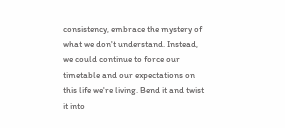consistency, embrace the mystery of what we don't understand. Instead, we could continue to force our timetable and our expectations on this life we're living. Bend it and twist it into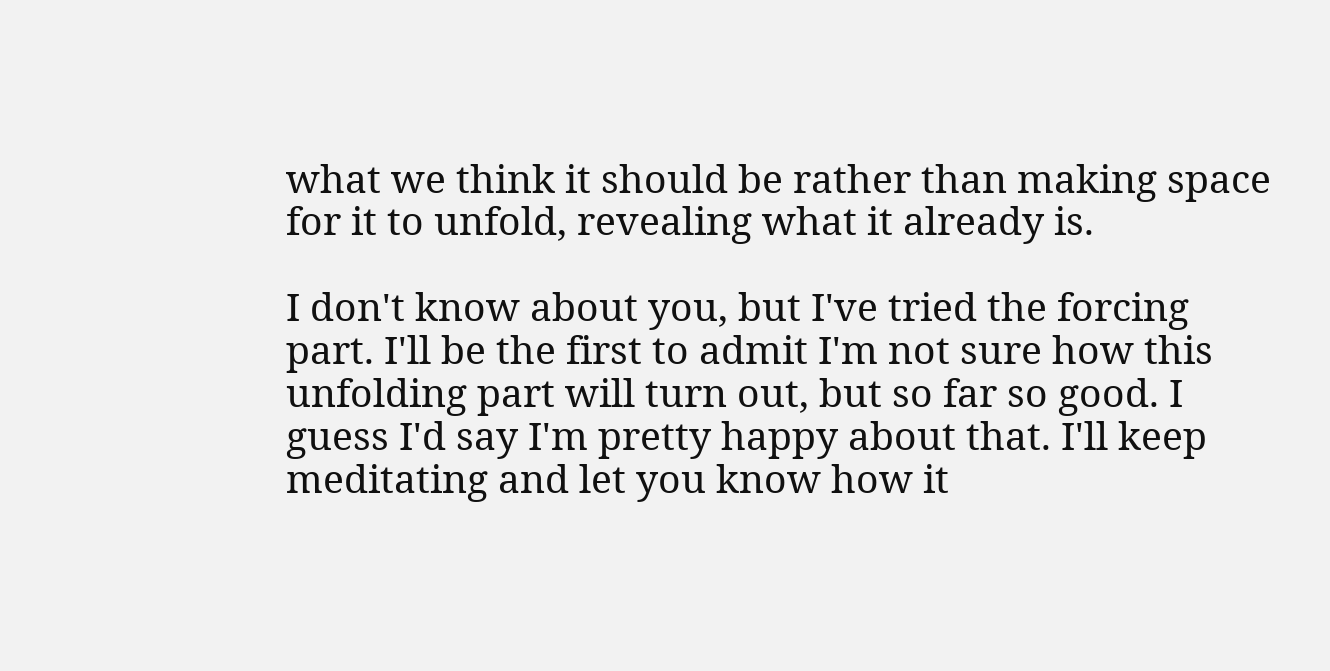what we think it should be rather than making space for it to unfold, revealing what it already is.

I don't know about you, but I've tried the forcing part. I'll be the first to admit I'm not sure how this unfolding part will turn out, but so far so good. I guess I'd say I'm pretty happy about that. I'll keep meditating and let you know how it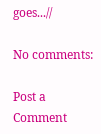goes...//

No comments:

Post a Comment